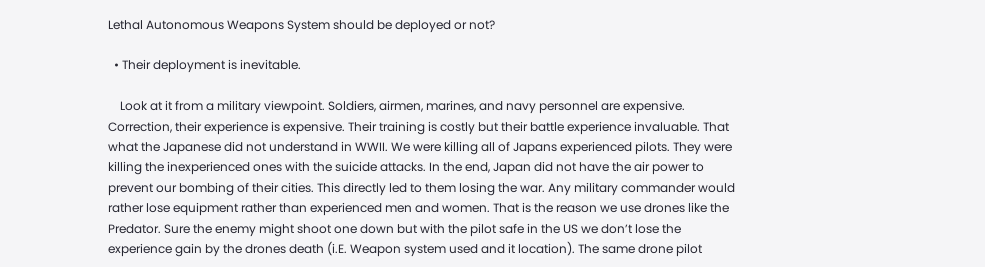Lethal Autonomous Weapons System should be deployed or not?

  • Their deployment is inevitable.

    Look at it from a military viewpoint. Soldiers, airmen, marines, and navy personnel are expensive. Correction, their experience is expensive. Their training is costly but their battle experience invaluable. That what the Japanese did not understand in WWII. We were killing all of Japans experienced pilots. They were killing the inexperienced ones with the suicide attacks. In the end, Japan did not have the air power to prevent our bombing of their cities. This directly led to them losing the war. Any military commander would rather lose equipment rather than experienced men and women. That is the reason we use drones like the Predator. Sure the enemy might shoot one down but with the pilot safe in the US we don’t lose the experience gain by the drones death (i.E. Weapon system used and it location). The same drone pilot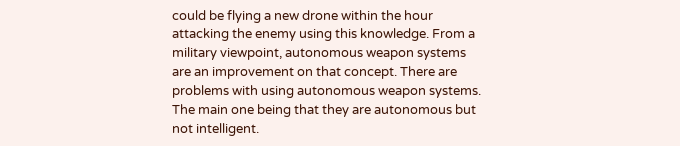could be flying a new drone within the hour attacking the enemy using this knowledge. From a military viewpoint, autonomous weapon systems are an improvement on that concept. There are problems with using autonomous weapon systems. The main one being that they are autonomous but not intelligent.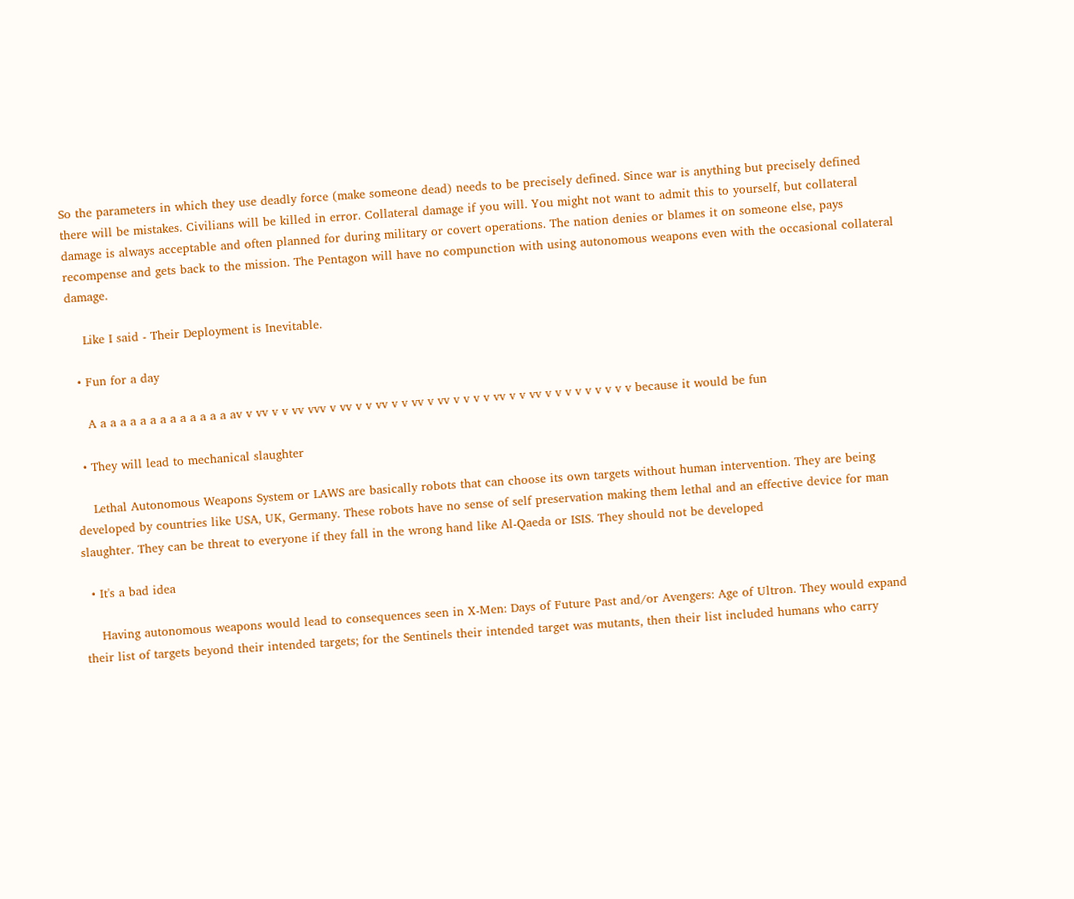So the parameters in which they use deadly force (make someone dead) needs to be precisely defined. Since war is anything but precisely defined there will be mistakes. Civilians will be killed in error. Collateral damage if you will. You might not want to admit this to yourself, but collateral damage is always acceptable and often planned for during military or covert operations. The nation denies or blames it on someone else, pays recompense and gets back to the mission. The Pentagon will have no compunction with using autonomous weapons even with the occasional collateral damage.

    Like I said - Their Deployment is Inevitable.

  • Fun for a day

    A a a a a a a a a a a a a a av v vv v v vv vvv v vv v v vv v v vv v vv v v v v vv v v vv v v v v v v v v v because it would be fun

  • They will lead to mechanical slaughter

    Lethal Autonomous Weapons System or LAWS are basically robots that can choose its own targets without human intervention. They are being developed by countries like USA, UK, Germany. These robots have no sense of self preservation making them lethal and an effective device for man slaughter. They can be threat to everyone if they fall in the wrong hand like Al-Qaeda or ISIS. They should not be developed

  • It's a bad idea

    Having autonomous weapons would lead to consequences seen in X-Men: Days of Future Past and/or Avengers: Age of Ultron. They would expand their list of targets beyond their intended targets; for the Sentinels their intended target was mutants, then their list included humans who carry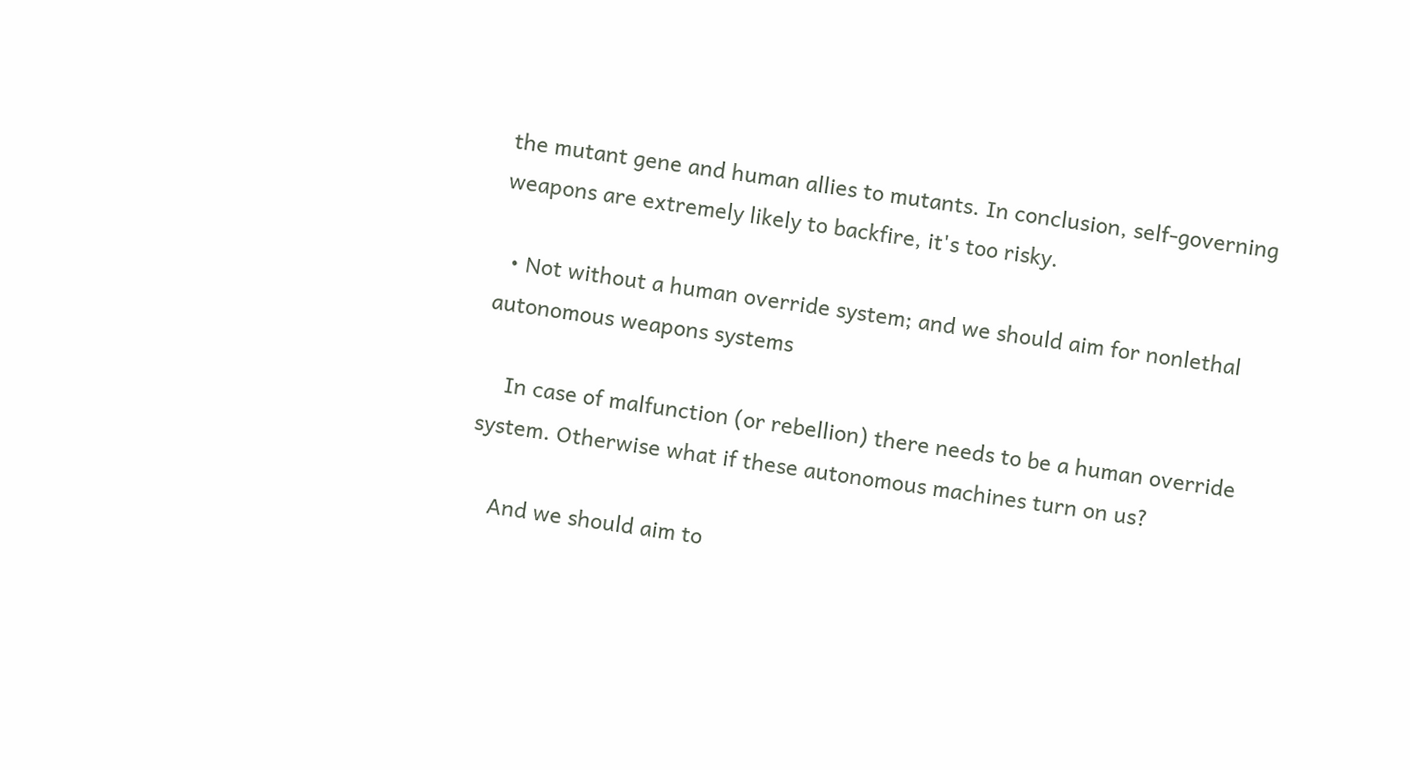the mutant gene and human allies to mutants. In conclusion, self-governing weapons are extremely likely to backfire, it's too risky.

  • Not without a human override system; and we should aim for nonlethal autonomous weapons systems

    In case of malfunction (or rebellion) there needs to be a human override system. Otherwise what if these autonomous machines turn on us?

    And we should aim to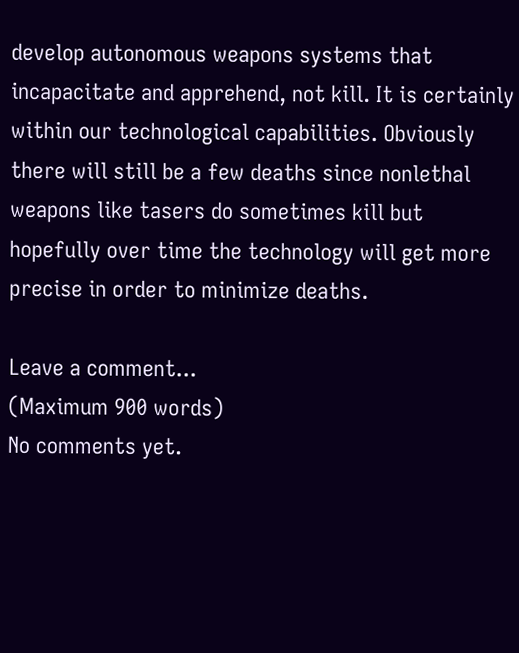develop autonomous weapons systems that incapacitate and apprehend, not kill. It is certainly within our technological capabilities. Obviously there will still be a few deaths since nonlethal weapons like tasers do sometimes kill but hopefully over time the technology will get more precise in order to minimize deaths.

Leave a comment...
(Maximum 900 words)
No comments yet.